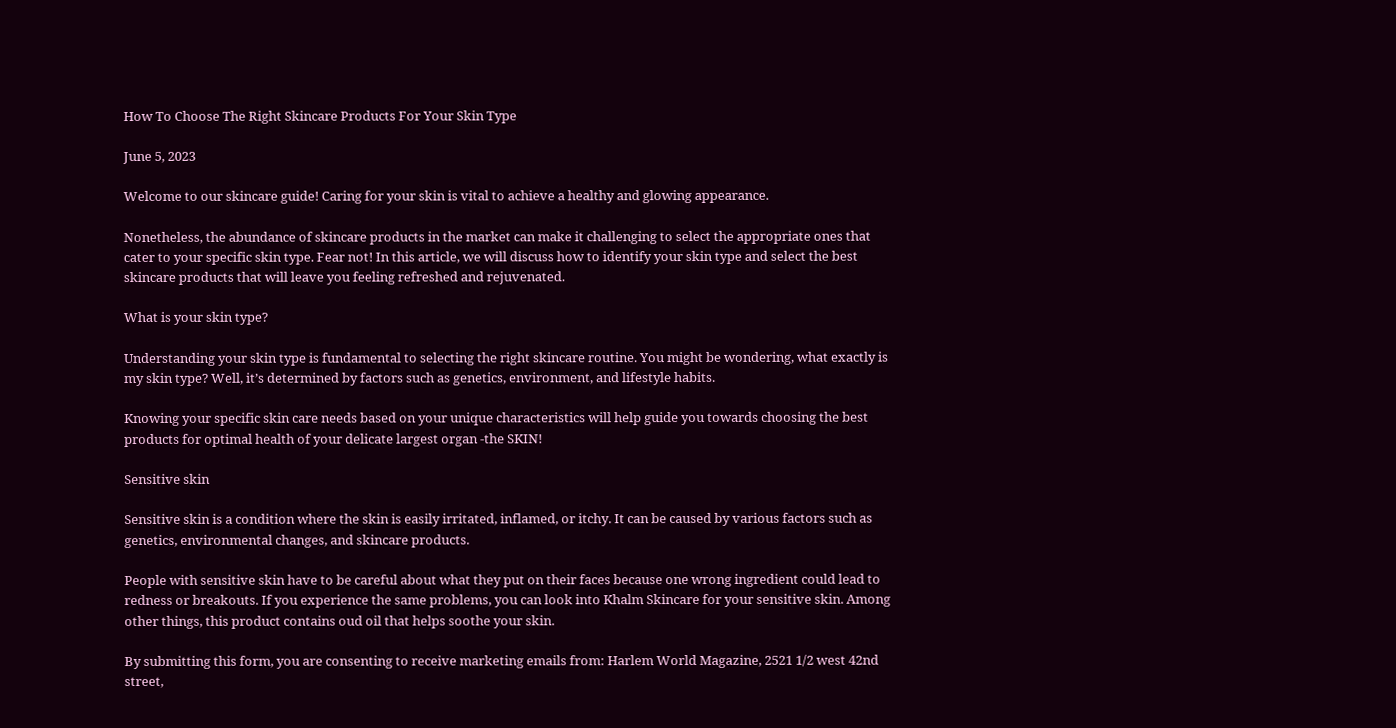How To Choose The Right Skincare Products For Your Skin Type

June 5, 2023

Welcome to our skincare guide! Caring for your skin is vital to achieve a healthy and glowing appearance.

Nonetheless, the abundance of skincare products in the market can make it challenging to select the appropriate ones that cater to your specific skin type. Fear not! In this article, we will discuss how to identify your skin type and select the best skincare products that will leave you feeling refreshed and rejuvenated.

What is your skin type?

Understanding your skin type is fundamental to selecting the right skincare routine. You might be wondering, what exactly is my skin type? Well, it’s determined by factors such as genetics, environment, and lifestyle habits.

Knowing your specific skin care needs based on your unique characteristics will help guide you towards choosing the best products for optimal health of your delicate largest organ -the SKIN!

Sensitive skin

Sensitive skin is a condition where the skin is easily irritated, inflamed, or itchy. It can be caused by various factors such as genetics, environmental changes, and skincare products.

People with sensitive skin have to be careful about what they put on their faces because one wrong ingredient could lead to redness or breakouts. If you experience the same problems, you can look into Khalm Skincare for your sensitive skin. Among other things, this product contains oud oil that helps soothe your skin.

By submitting this form, you are consenting to receive marketing emails from: Harlem World Magazine, 2521 1/2 west 42nd street,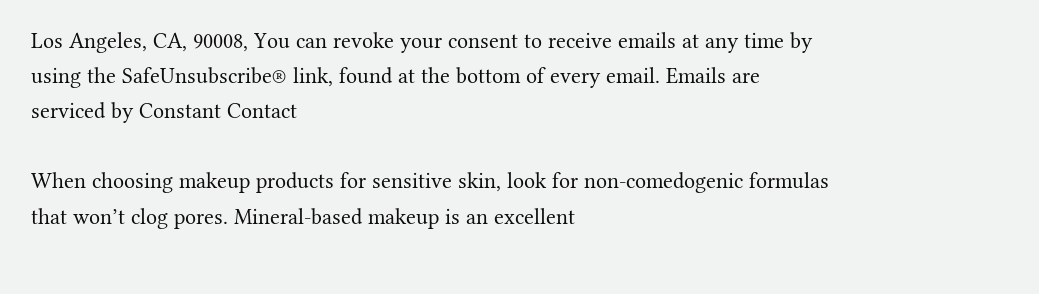Los Angeles, CA, 90008, You can revoke your consent to receive emails at any time by using the SafeUnsubscribe® link, found at the bottom of every email. Emails are serviced by Constant Contact

When choosing makeup products for sensitive skin, look for non-comedogenic formulas that won’t clog pores. Mineral-based makeup is an excellent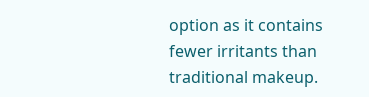option as it contains fewer irritants than traditional makeup.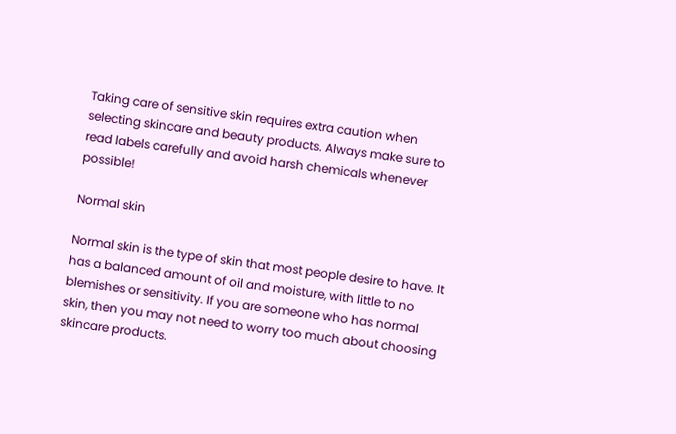Taking care of sensitive skin requires extra caution when selecting skincare and beauty products. Always make sure to read labels carefully and avoid harsh chemicals whenever possible!

Normal skin

Normal skin is the type of skin that most people desire to have. It has a balanced amount of oil and moisture, with little to no blemishes or sensitivity. If you are someone who has normal skin, then you may not need to worry too much about choosing skincare products.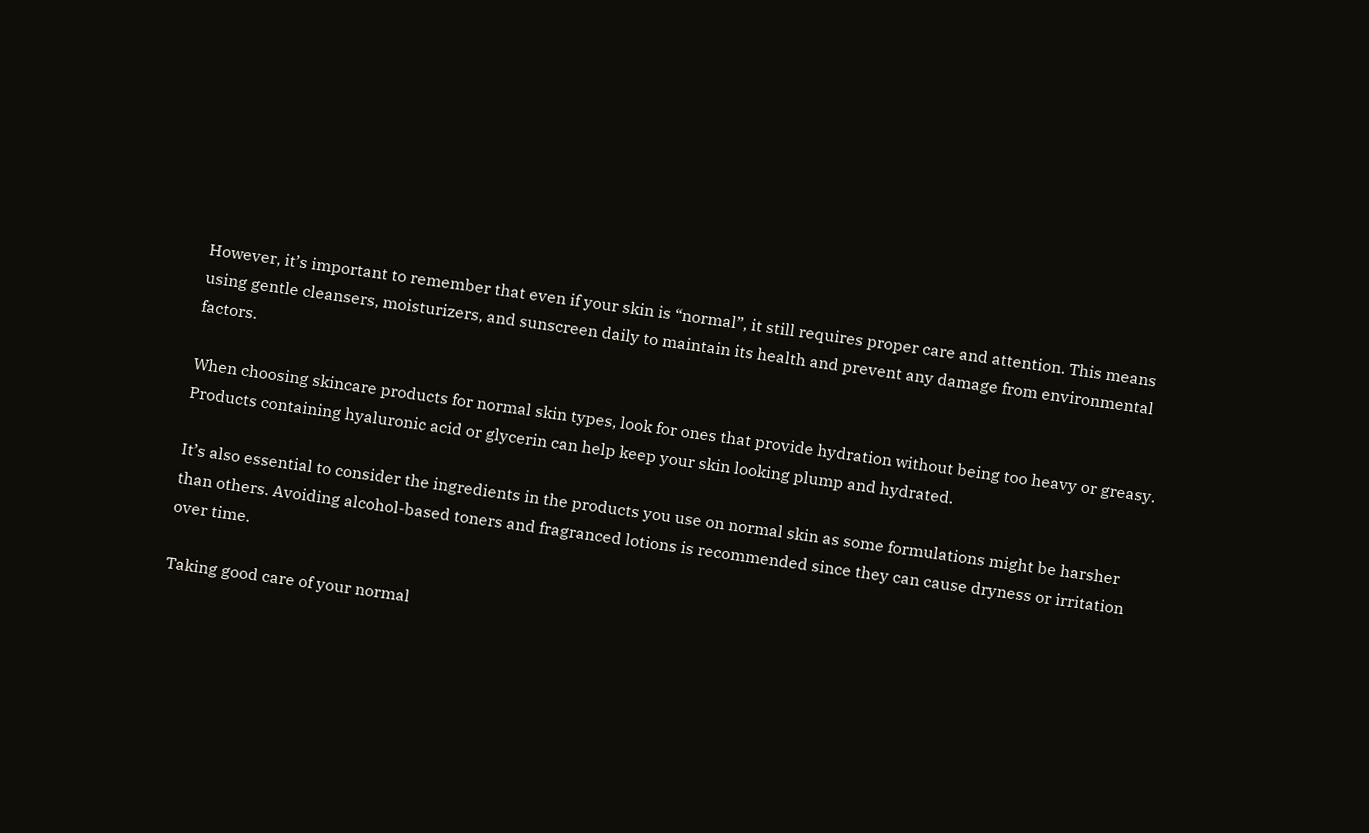However, it’s important to remember that even if your skin is “normal”, it still requires proper care and attention. This means using gentle cleansers, moisturizers, and sunscreen daily to maintain its health and prevent any damage from environmental factors.

When choosing skincare products for normal skin types, look for ones that provide hydration without being too heavy or greasy. Products containing hyaluronic acid or glycerin can help keep your skin looking plump and hydrated.

It’s also essential to consider the ingredients in the products you use on normal skin as some formulations might be harsher than others. Avoiding alcohol-based toners and fragranced lotions is recommended since they can cause dryness or irritation over time.

Taking good care of your normal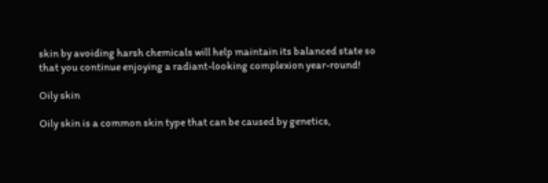skin by avoiding harsh chemicals will help maintain its balanced state so that you continue enjoying a radiant-looking complexion year-round!

Oily skin

Oily skin is a common skin type that can be caused by genetics,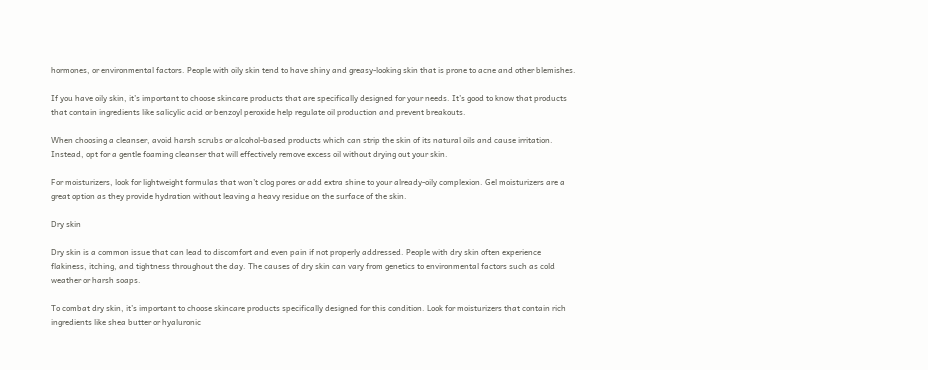hormones, or environmental factors. People with oily skin tend to have shiny and greasy-looking skin that is prone to acne and other blemishes.

If you have oily skin, it’s important to choose skincare products that are specifically designed for your needs. It’s good to know that products that contain ingredients like salicylic acid or benzoyl peroxide help regulate oil production and prevent breakouts.

When choosing a cleanser, avoid harsh scrubs or alcohol-based products which can strip the skin of its natural oils and cause irritation. Instead, opt for a gentle foaming cleanser that will effectively remove excess oil without drying out your skin.

For moisturizers, look for lightweight formulas that won’t clog pores or add extra shine to your already-oily complexion. Gel moisturizers are a great option as they provide hydration without leaving a heavy residue on the surface of the skin.

Dry skin

Dry skin is a common issue that can lead to discomfort and even pain if not properly addressed. People with dry skin often experience flakiness, itching, and tightness throughout the day. The causes of dry skin can vary from genetics to environmental factors such as cold weather or harsh soaps.

To combat dry skin, it’s important to choose skincare products specifically designed for this condition. Look for moisturizers that contain rich ingredients like shea butter or hyaluronic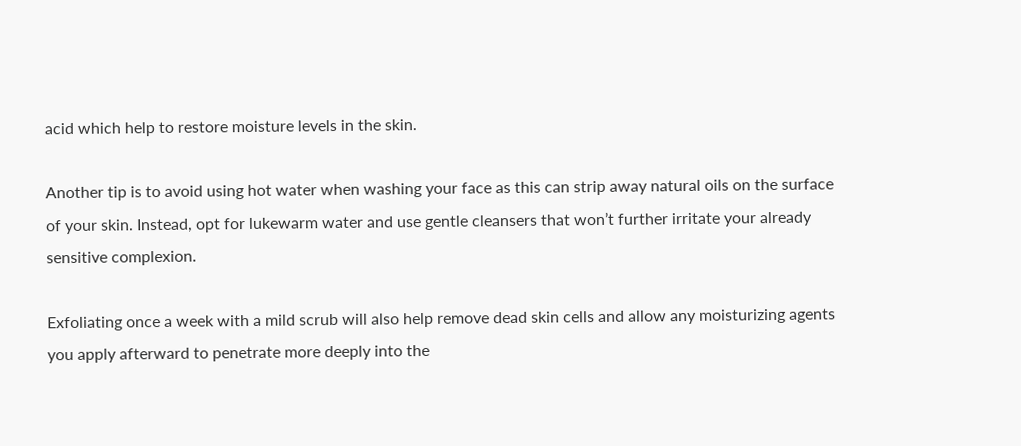acid which help to restore moisture levels in the skin.

Another tip is to avoid using hot water when washing your face as this can strip away natural oils on the surface of your skin. Instead, opt for lukewarm water and use gentle cleansers that won’t further irritate your already sensitive complexion.

Exfoliating once a week with a mild scrub will also help remove dead skin cells and allow any moisturizing agents you apply afterward to penetrate more deeply into the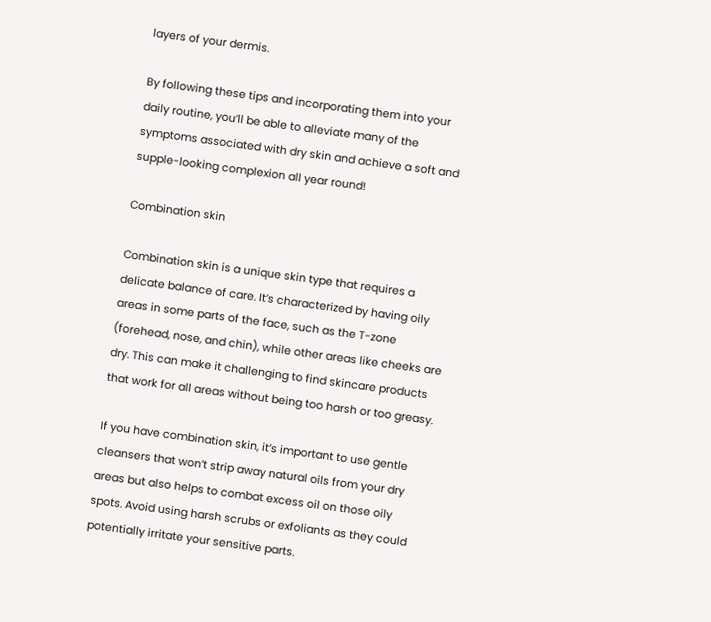layers of your dermis.

By following these tips and incorporating them into your daily routine, you’ll be able to alleviate many of the symptoms associated with dry skin and achieve a soft and supple-looking complexion all year round!

Combination skin

Combination skin is a unique skin type that requires a delicate balance of care. It’s characterized by having oily areas in some parts of the face, such as the T-zone (forehead, nose, and chin), while other areas like cheeks are dry. This can make it challenging to find skincare products that work for all areas without being too harsh or too greasy.

If you have combination skin, it’s important to use gentle cleansers that won’t strip away natural oils from your dry areas but also helps to combat excess oil on those oily spots. Avoid using harsh scrubs or exfoliants as they could potentially irritate your sensitive parts.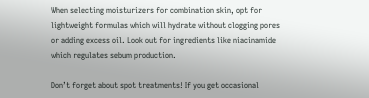When selecting moisturizers for combination skin, opt for lightweight formulas which will hydrate without clogging pores or adding excess oil. Look out for ingredients like niacinamide which regulates sebum production.

Don’t forget about spot treatments! If you get occasional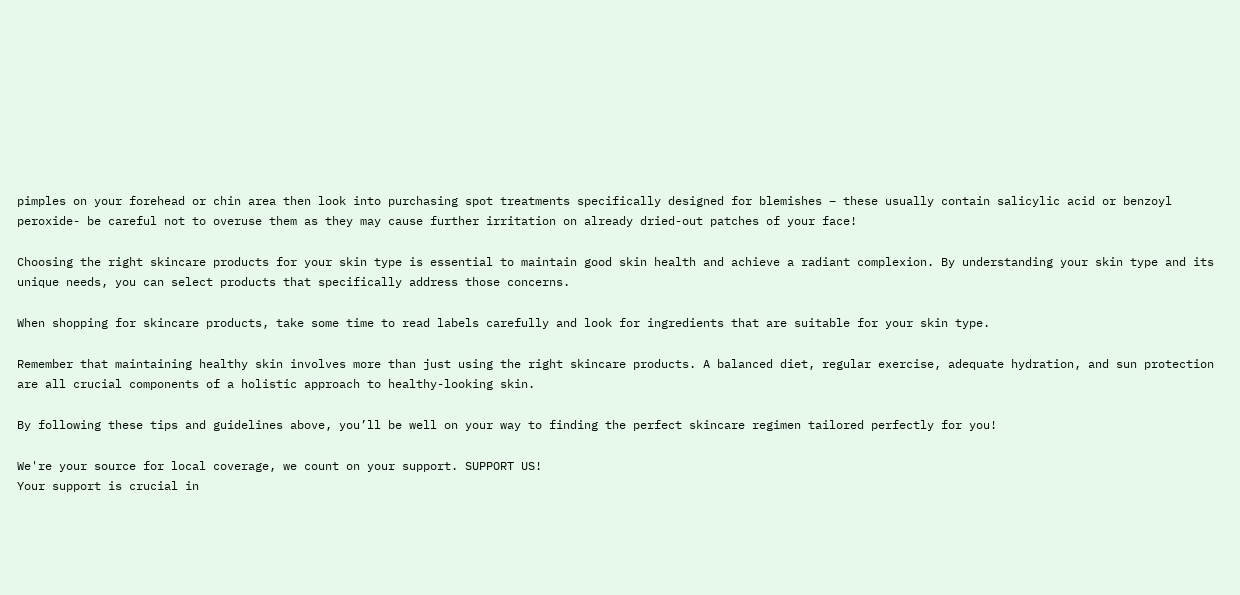pimples on your forehead or chin area then look into purchasing spot treatments specifically designed for blemishes – these usually contain salicylic acid or benzoyl peroxide- be careful not to overuse them as they may cause further irritation on already dried-out patches of your face!

Choosing the right skincare products for your skin type is essential to maintain good skin health and achieve a radiant complexion. By understanding your skin type and its unique needs, you can select products that specifically address those concerns.

When shopping for skincare products, take some time to read labels carefully and look for ingredients that are suitable for your skin type.

Remember that maintaining healthy skin involves more than just using the right skincare products. A balanced diet, regular exercise, adequate hydration, and sun protection are all crucial components of a holistic approach to healthy-looking skin.

By following these tips and guidelines above, you’ll be well on your way to finding the perfect skincare regimen tailored perfectly for you!

We're your source for local coverage, we count on your support. SUPPORT US!
Your support is crucial in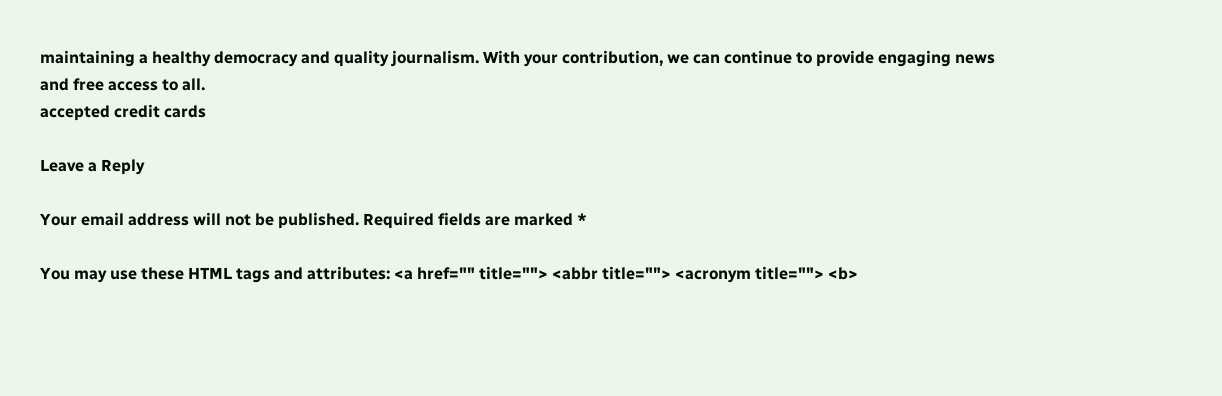maintaining a healthy democracy and quality journalism. With your contribution, we can continue to provide engaging news and free access to all.
accepted credit cards

Leave a Reply

Your email address will not be published. Required fields are marked *

You may use these HTML tags and attributes: <a href="" title=""> <abbr title=""> <acronym title=""> <b>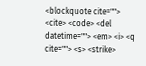<blockquote cite=""> <cite> <code> <del datetime=""> <em> <i> <q cite=""> <s> <strike>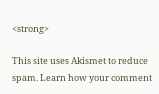<strong>

This site uses Akismet to reduce spam. Learn how your comment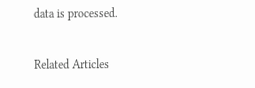data is processed.

Related Articles